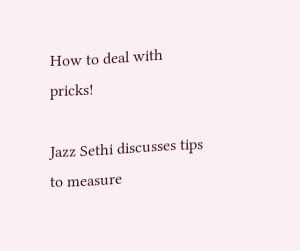How to deal with pricks!

Jazz Sethi discusses tips to measure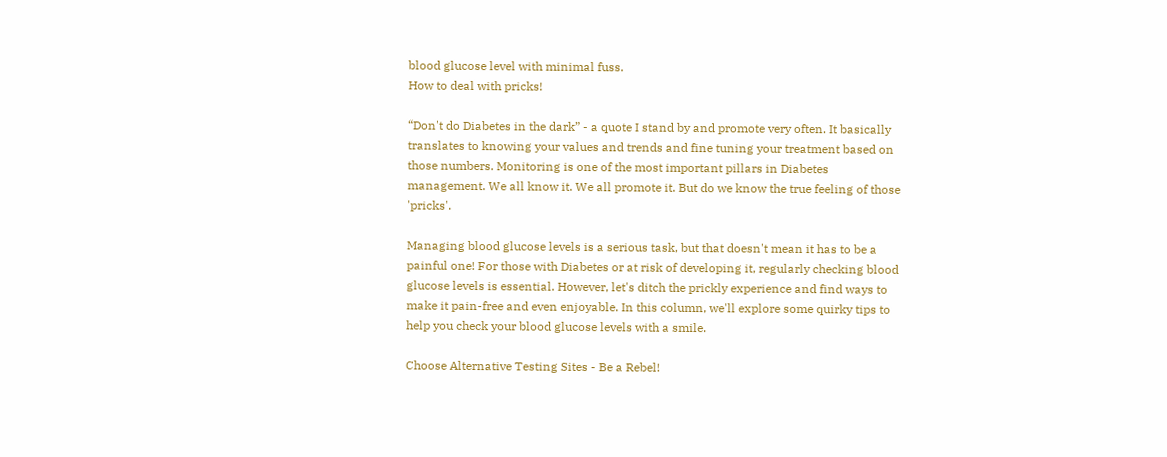blood glucose level with minimal fuss.
How to deal with pricks!

“Don't do Diabetes in the dark” - a quote I stand by and promote very often. It basically translates to knowing your values and trends and fine tuning your treatment based on those numbers. Monitoring is one of the most important pillars in Diabetes management. We all know it. We all promote it. But do we know the true feeling of those 'pricks'.

Managing blood glucose levels is a serious task, but that doesn't mean it has to be a painful one! For those with Diabetes or at risk of developing it, regularly checking blood glucose levels is essential. However, let's ditch the prickly experience and find ways to make it pain-free and even enjoyable. In this column, we'll explore some quirky tips to help you check your blood glucose levels with a smile.

Choose Alternative Testing Sites - Be a Rebel!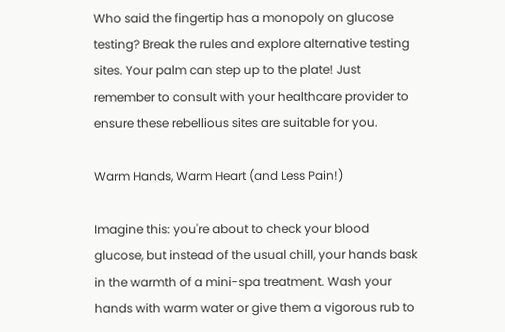Who said the fingertip has a monopoly on glucose testing? Break the rules and explore alternative testing sites. Your palm can step up to the plate! Just remember to consult with your healthcare provider to ensure these rebellious sites are suitable for you.

Warm Hands, Warm Heart (and Less Pain!)

Imagine this: you're about to check your blood glucose, but instead of the usual chill, your hands bask in the warmth of a mini-spa treatment. Wash your hands with warm water or give them a vigorous rub to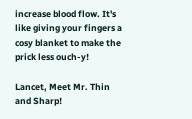increase blood flow. It's like giving your fingers a cosy blanket to make the prick less ouch-y!

Lancet, Meet Mr. Thin and Sharp!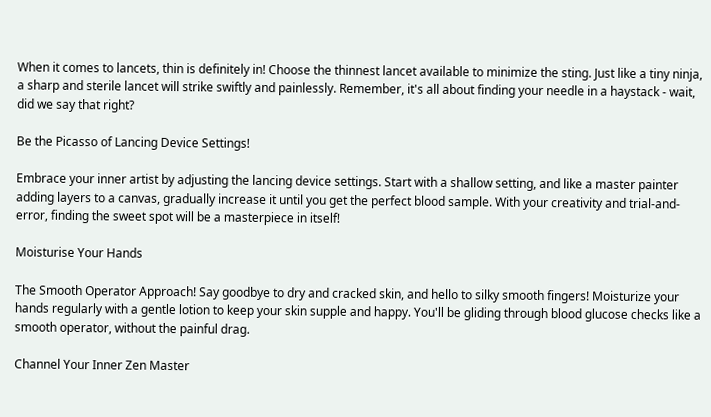When it comes to lancets, thin is definitely in! Choose the thinnest lancet available to minimize the sting. Just like a tiny ninja, a sharp and sterile lancet will strike swiftly and painlessly. Remember, it's all about finding your needle in a haystack - wait, did we say that right?

Be the Picasso of Lancing Device Settings!

Embrace your inner artist by adjusting the lancing device settings. Start with a shallow setting, and like a master painter adding layers to a canvas, gradually increase it until you get the perfect blood sample. With your creativity and trial-and-error, finding the sweet spot will be a masterpiece in itself!

Moisturise Your Hands

The Smooth Operator Approach! Say goodbye to dry and cracked skin, and hello to silky smooth fingers! Moisturize your hands regularly with a gentle lotion to keep your skin supple and happy. You'll be gliding through blood glucose checks like a smooth operator, without the painful drag.

Channel Your Inner Zen Master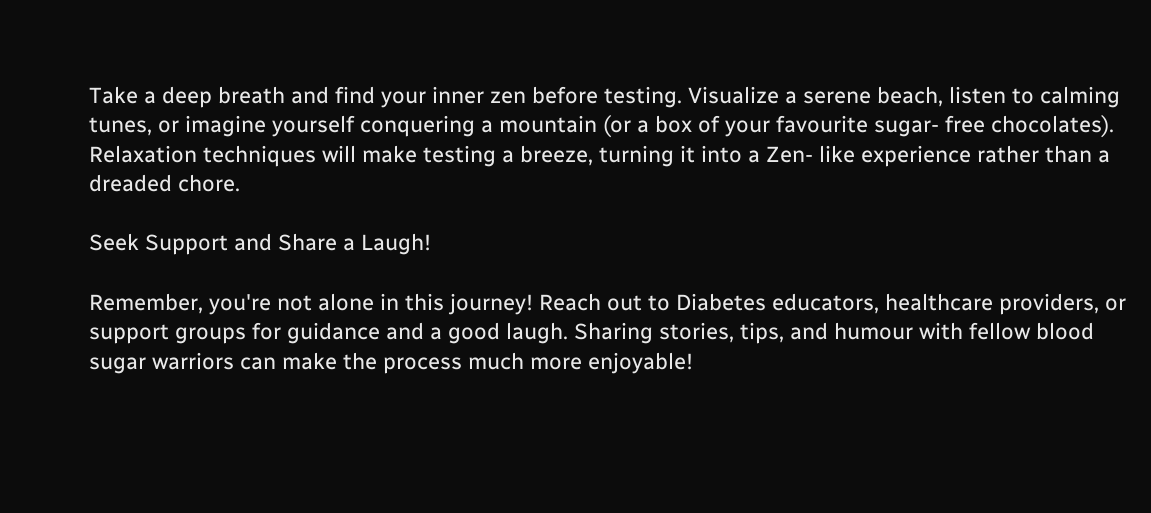Take a deep breath and find your inner zen before testing. Visualize a serene beach, listen to calming tunes, or imagine yourself conquering a mountain (or a box of your favourite sugar- free chocolates). Relaxation techniques will make testing a breeze, turning it into a Zen- like experience rather than a dreaded chore.

Seek Support and Share a Laugh!

Remember, you're not alone in this journey! Reach out to Diabetes educators, healthcare providers, or support groups for guidance and a good laugh. Sharing stories, tips, and humour with fellow blood sugar warriors can make the process much more enjoyable!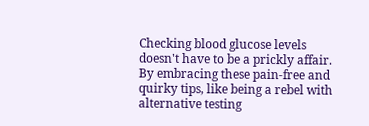Checking blood glucose levels doesn't have to be a prickly affair. By embracing these pain-free and quirky tips, like being a rebel with alternative testing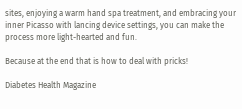sites, enjoying a warm hand spa treatment, and embracing your inner Picasso with lancing device settings, you can make the process more light-hearted and fun.

Because at the end that is how to deal with pricks!

Diabetes Health Magazine